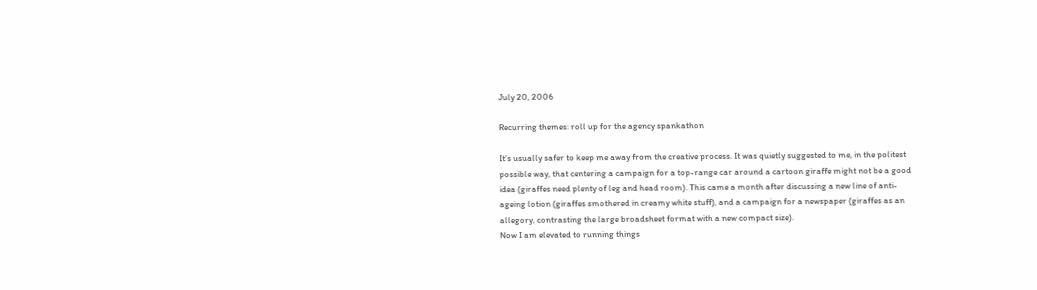July 20, 2006

Recurring themes: roll up for the agency spankathon

It’s usually safer to keep me away from the creative process. It was quietly suggested to me, in the politest possible way, that centering a campaign for a top-range car around a cartoon giraffe might not be a good idea (giraffes need plenty of leg and head room). This came a month after discussing a new line of anti-ageing lotion (giraffes smothered in creamy white stuff), and a campaign for a newspaper (giraffes as an allegory, contrasting the large broadsheet format with a new compact size).
Now I am elevated to running things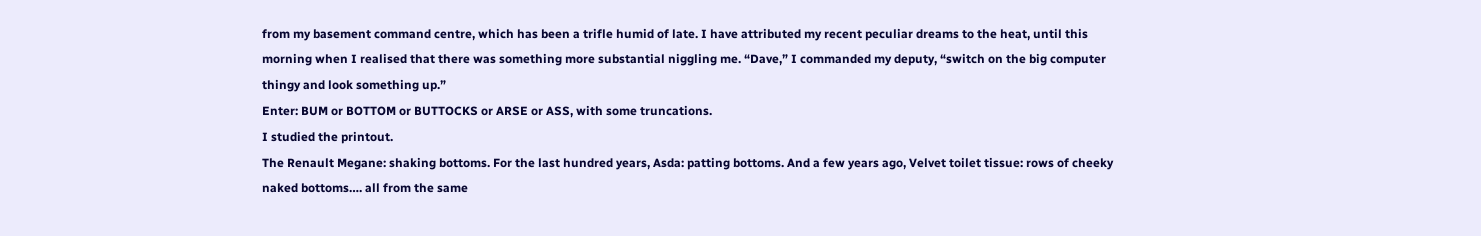from my basement command centre, which has been a trifle humid of late. I have attributed my recent peculiar dreams to the heat, until this morning when I realised that there was something more substantial niggling me. “Dave,” I commanded my deputy, “switch on the big computer thingy and look something up.”
Enter: BUM or BOTTOM or BUTTOCKS or ARSE or ASS, with some truncations.
I studied the printout.
The Renault Megane: shaking bottoms. For the last hundred years, Asda: patting bottoms. And a few years ago, Velvet toilet tissue: rows of cheeky naked bottoms…. all from the same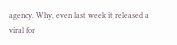agency. Why, even last week it released a viral for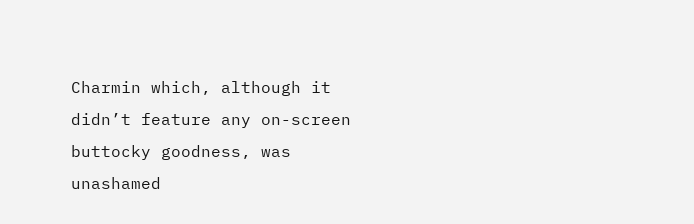Charmin which, although it didn’t feature any on-screen buttocky goodness, was unashamed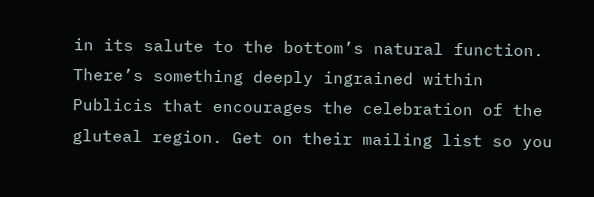in its salute to the bottom’s natural function.
There’s something deeply ingrained within Publicis that encourages the celebration of the gluteal region. Get on their mailing list so you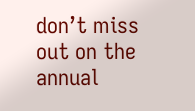don’t miss out on the annual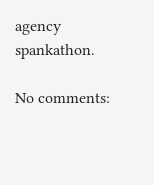agency spankathon.

No comments: